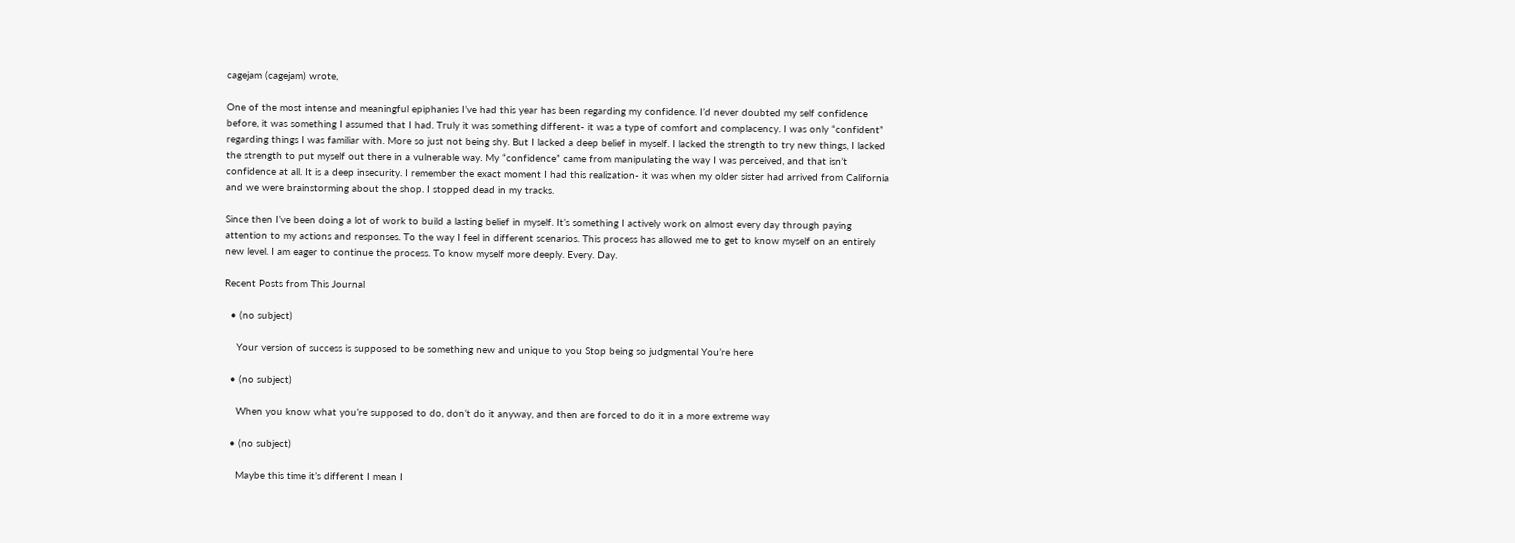cagejam (cagejam) wrote,

One of the most intense and meaningful epiphanies I’ve had this year has been regarding my confidence. I’d never doubted my self confidence before, it was something I assumed that I had. Truly it was something different- it was a type of comfort and complacency. I was only “confident” regarding things I was familiar with. More so just not being shy. But I lacked a deep belief in myself. I lacked the strength to try new things, I lacked the strength to put myself out there in a vulnerable way. My “confidence” came from manipulating the way I was perceived, and that isn’t confidence at all. It is a deep insecurity. I remember the exact moment I had this realization- it was when my older sister had arrived from California and we were brainstorming about the shop. I stopped dead in my tracks.

Since then I’ve been doing a lot of work to build a lasting belief in myself. It’s something I actively work on almost every day through paying attention to my actions and responses. To the way I feel in different scenarios. This process has allowed me to get to know myself on an entirely new level. I am eager to continue the process. To know myself more deeply. Every. Day.

Recent Posts from This Journal

  • (no subject)

    Your version of success is supposed to be something new and unique to you Stop being so judgmental You’re here

  • (no subject)

    When you know what you’re supposed to do, don’t do it anyway, and then are forced to do it in a more extreme way

  • (no subject)

    Maybe this time it’s different I mean I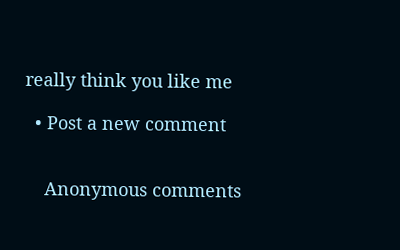really think you like me

  • Post a new comment


    Anonymous comments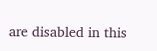are disabled in this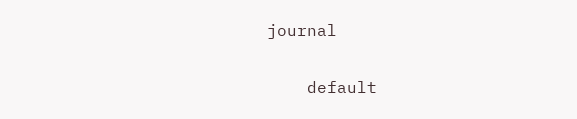journal

    default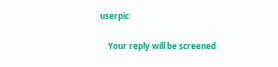userpic

    Your reply will be screened